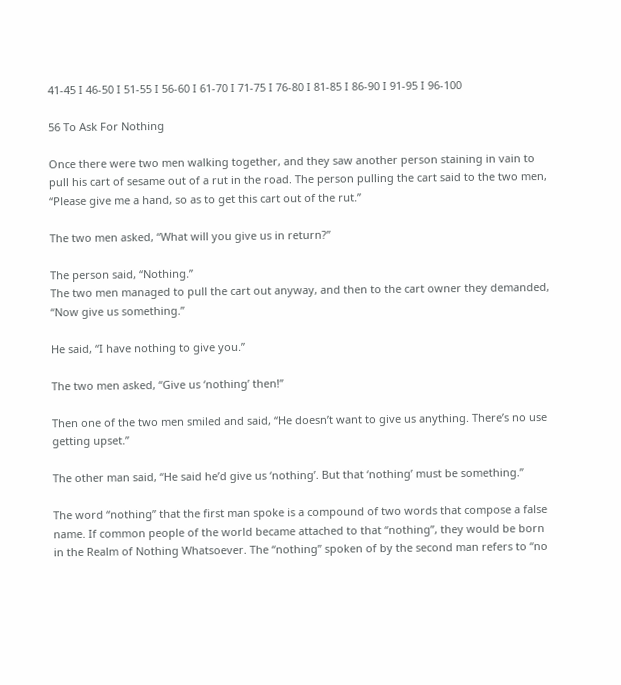41-45 I 46-50 I 51-55 I 56-60 I 61-70 I 71-75 I 76-80 I 81-85 I 86-90 I 91-95 I 96-100

56 To Ask For Nothing

Once there were two men walking together, and they saw another person staining in vain to pull his cart of sesame out of a rut in the road. The person pulling the cart said to the two men, “Please give me a hand, so as to get this cart out of the rut.”

The two men asked, “What will you give us in return?”

The person said, “Nothing.”
The two men managed to pull the cart out anyway, and then to the cart owner they demanded, “Now give us something.”

He said, “I have nothing to give you.”

The two men asked, “Give us ‘nothing’ then!”

Then one of the two men smiled and said, “He doesn’t want to give us anything. There’s no use getting upset.”

The other man said, “He said he’d give us ‘nothing’. But that ‘nothing’ must be something.”

The word “nothing” that the first man spoke is a compound of two words that compose a false name. If common people of the world became attached to that “nothing”, they would be born in the Realm of Nothing Whatsoever. The “nothing” spoken of by the second man refers to “no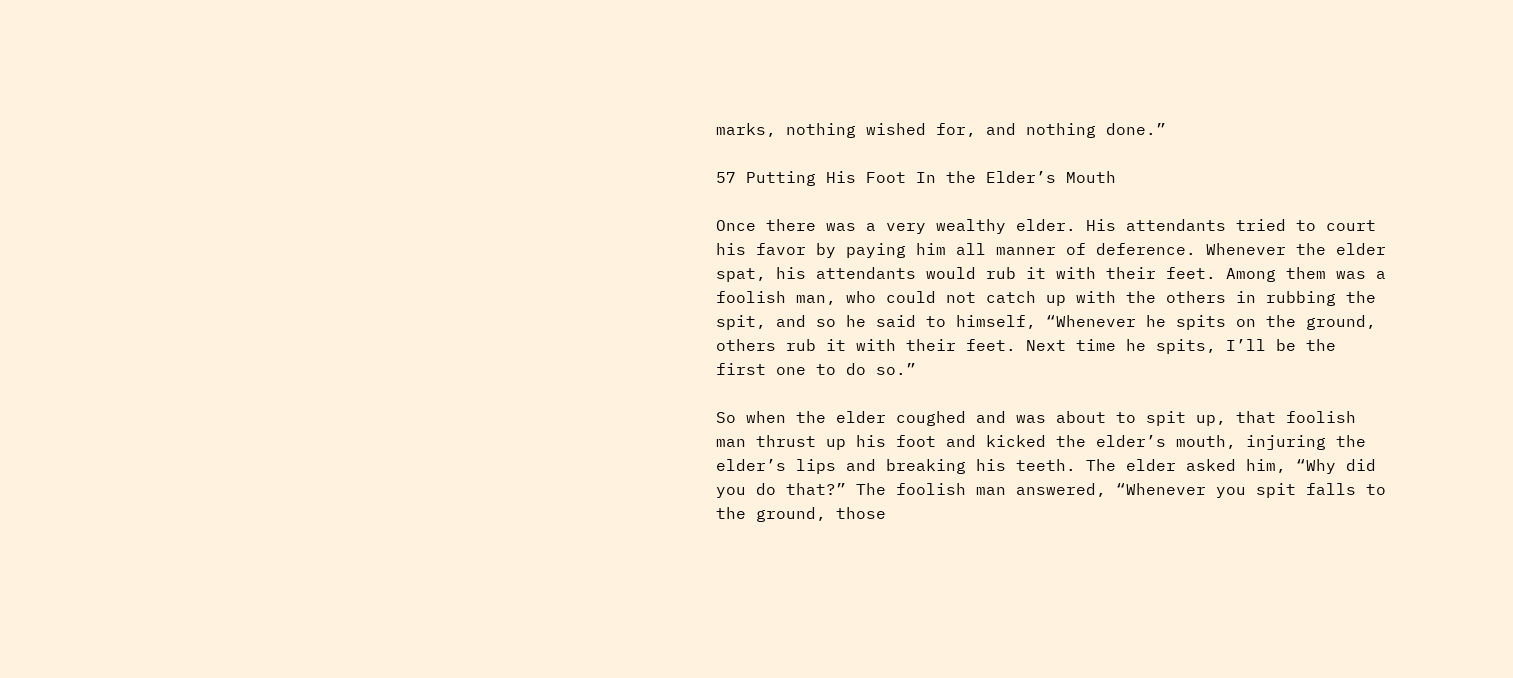marks, nothing wished for, and nothing done.”

57 Putting His Foot In the Elder’s Mouth

Once there was a very wealthy elder. His attendants tried to court his favor by paying him all manner of deference. Whenever the elder spat, his attendants would rub it with their feet. Among them was a foolish man, who could not catch up with the others in rubbing the spit, and so he said to himself, “Whenever he spits on the ground, others rub it with their feet. Next time he spits, I’ll be the first one to do so.”

So when the elder coughed and was about to spit up, that foolish man thrust up his foot and kicked the elder’s mouth, injuring the elder’s lips and breaking his teeth. The elder asked him, “Why did you do that?” The foolish man answered, “Whenever you spit falls to the ground, those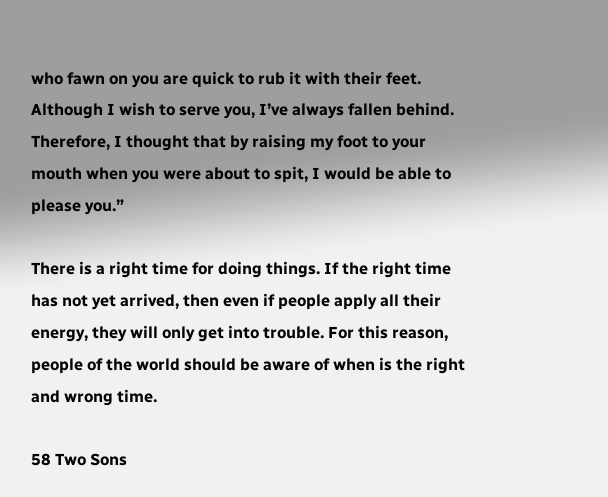who fawn on you are quick to rub it with their feet. Although I wish to serve you, I’ve always fallen behind. Therefore, I thought that by raising my foot to your mouth when you were about to spit, I would be able to please you.”

There is a right time for doing things. If the right time has not yet arrived, then even if people apply all their energy, they will only get into trouble. For this reason, people of the world should be aware of when is the right and wrong time.

58 Two Sons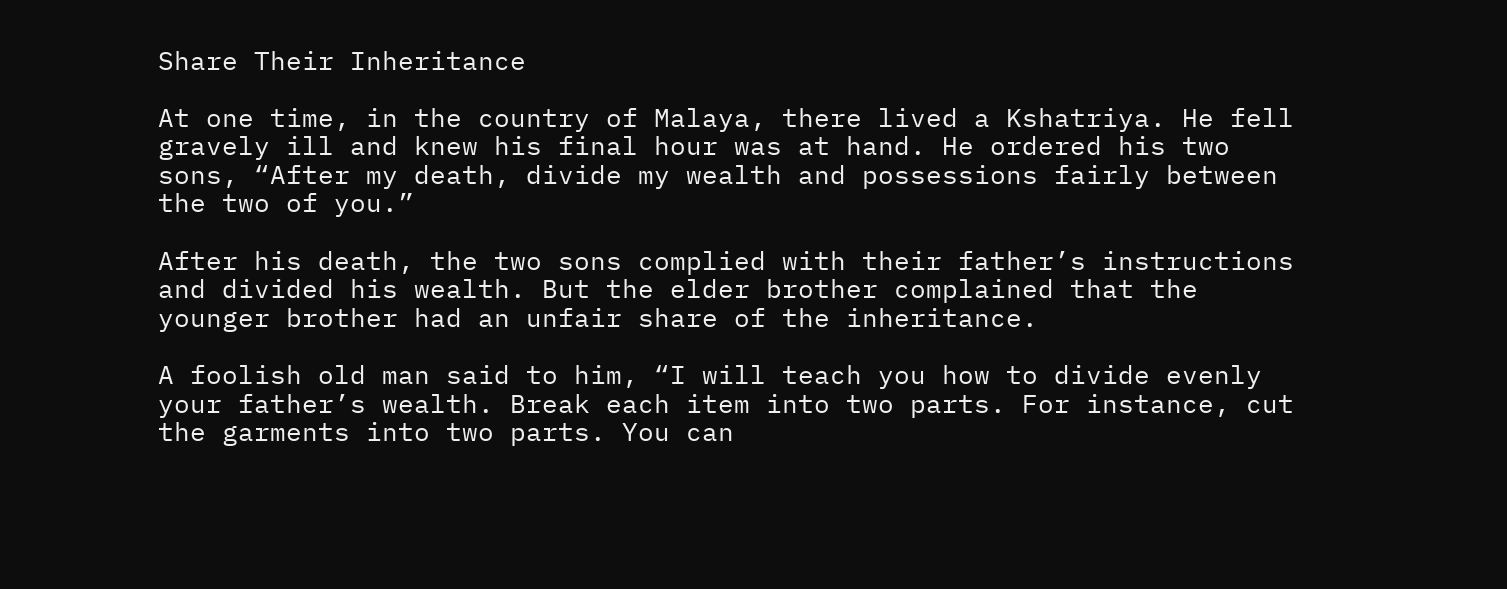Share Their Inheritance

At one time, in the country of Malaya, there lived a Kshatriya. He fell gravely ill and knew his final hour was at hand. He ordered his two sons, “After my death, divide my wealth and possessions fairly between the two of you.”

After his death, the two sons complied with their father’s instructions and divided his wealth. But the elder brother complained that the younger brother had an unfair share of the inheritance.

A foolish old man said to him, “I will teach you how to divide evenly your father’s wealth. Break each item into two parts. For instance, cut the garments into two parts. You can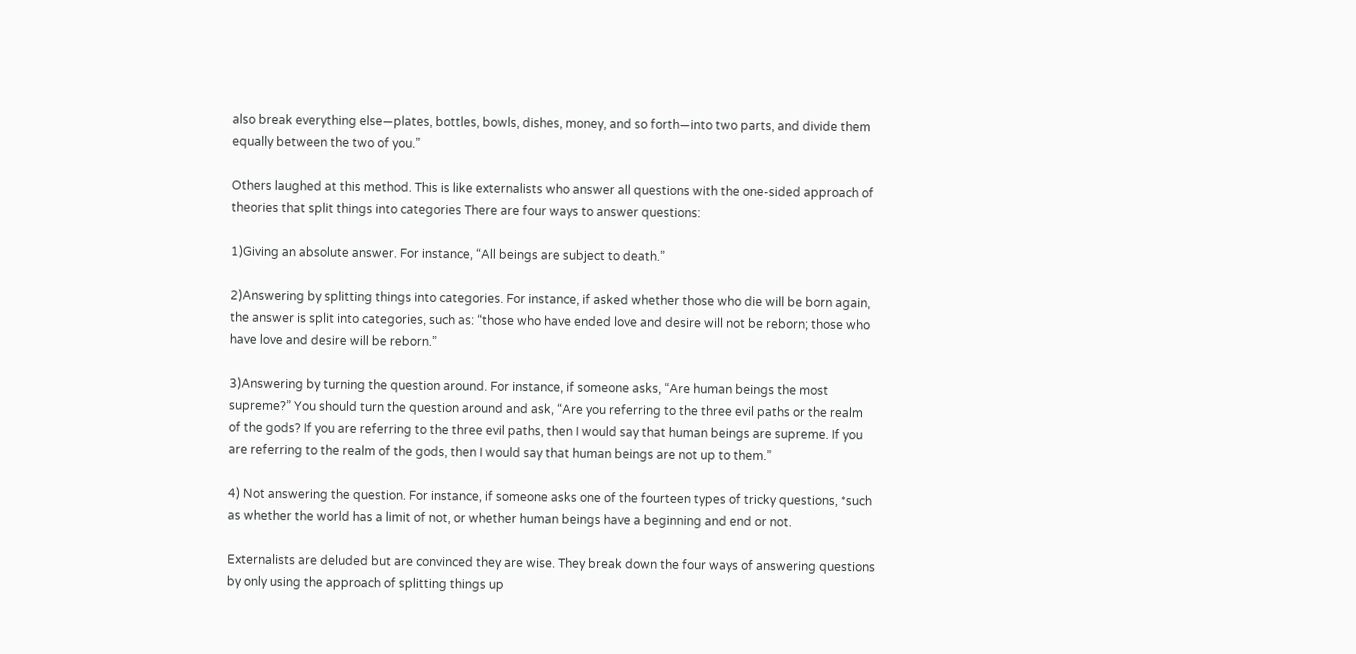also break everything else—plates, bottles, bowls, dishes, money, and so forth—into two parts, and divide them equally between the two of you.”

Others laughed at this method. This is like externalists who answer all questions with the one-sided approach of theories that split things into categories There are four ways to answer questions:

1)Giving an absolute answer. For instance, “All beings are subject to death.”

2)Answering by splitting things into categories. For instance, if asked whether those who die will be born again, the answer is split into categories, such as: “those who have ended love and desire will not be reborn; those who have love and desire will be reborn.”

3)Answering by turning the question around. For instance, if someone asks, “Are human beings the most supreme?” You should turn the question around and ask, “Are you referring to the three evil paths or the realm of the gods? If you are referring to the three evil paths, then I would say that human beings are supreme. If you are referring to the realm of the gods, then I would say that human beings are not up to them.”

4) Not answering the question. For instance, if someone asks one of the fourteen types of tricky questions, *such as whether the world has a limit of not, or whether human beings have a beginning and end or not.

Externalists are deluded but are convinced they are wise. They break down the four ways of answering questions by only using the approach of splitting things up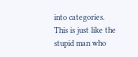into categories. This is just like the stupid man who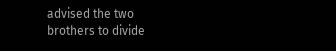advised the two brothers to divide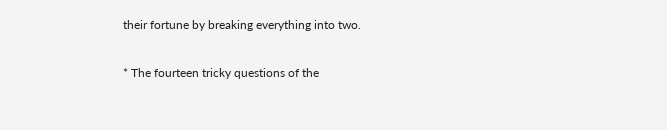their fortune by breaking everything into two.

* The fourteen tricky questions of the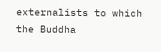externalists to which the Buddha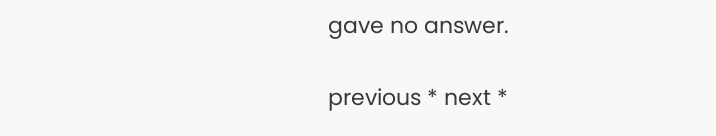gave no answer.

previous * next *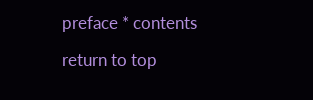preface * contents

return to top